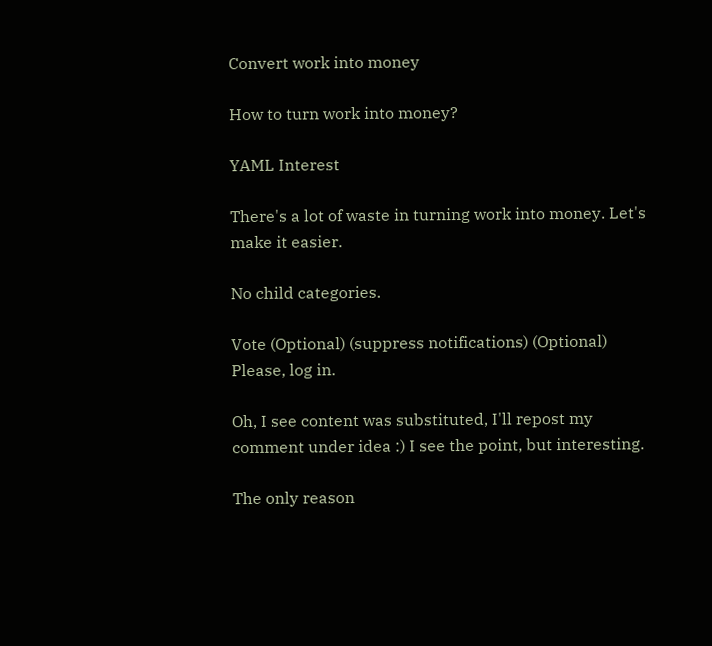Convert work into money

How to turn work into money?

YAML Interest

There's a lot of waste in turning work into money. Let's make it easier.

No child categories.

Vote (Optional) (suppress notifications) (Optional)
Please, log in.

Oh, I see content was substituted, I'll repost my comment under idea :) I see the point, but interesting.

The only reason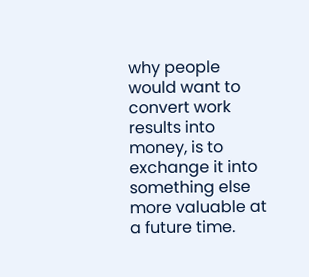why people would want to convert work results into money, is to exchange it into something else more valuable at a future time.